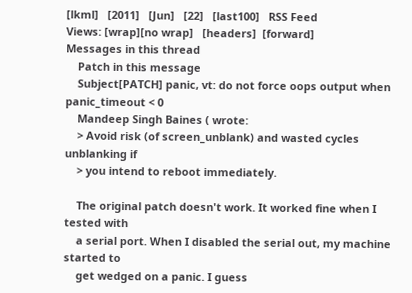[lkml]   [2011]   [Jun]   [22]   [last100]   RSS Feed
Views: [wrap][no wrap]   [headers]  [forward]
Messages in this thread
    Patch in this message
    Subject[PATCH] panic, vt: do not force oops output when panic_timeout < 0
    Mandeep Singh Baines ( wrote:
    > Avoid risk (of screen_unblank) and wasted cycles unblanking if
    > you intend to reboot immediately.

    The original patch doesn't work. It worked fine when I tested with
    a serial port. When I disabled the serial out, my machine started to
    get wedged on a panic. I guess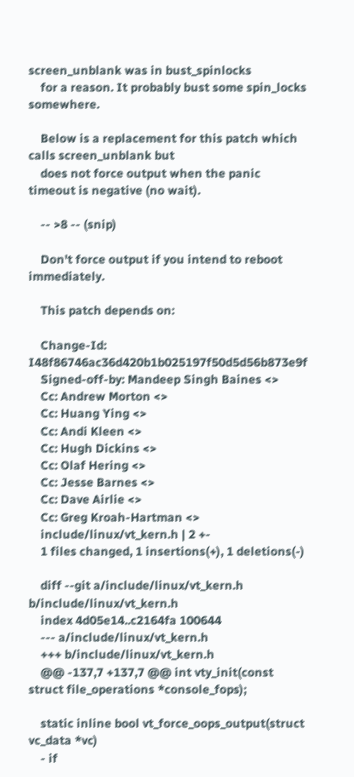screen_unblank was in bust_spinlocks
    for a reason. It probably bust some spin_locks somewhere.

    Below is a replacement for this patch which calls screen_unblank but
    does not force output when the panic timeout is negative (no wait).

    -- >8 -- (snip)

    Don't force output if you intend to reboot immediately.

    This patch depends on:

    Change-Id: I48f86746ac36d420b1b025197f50d5d56b873e9f
    Signed-off-by: Mandeep Singh Baines <>
    Cc: Andrew Morton <>
    Cc: Huang Ying <>
    Cc: Andi Kleen <>
    Cc: Hugh Dickins <>
    Cc: Olaf Hering <>
    Cc: Jesse Barnes <>
    Cc: Dave Airlie <>
    Cc: Greg Kroah-Hartman <>
    include/linux/vt_kern.h | 2 +-
    1 files changed, 1 insertions(+), 1 deletions(-)

    diff --git a/include/linux/vt_kern.h b/include/linux/vt_kern.h
    index 4d05e14..c2164fa 100644
    --- a/include/linux/vt_kern.h
    +++ b/include/linux/vt_kern.h
    @@ -137,7 +137,7 @@ int vty_init(const struct file_operations *console_fops);

    static inline bool vt_force_oops_output(struct vc_data *vc)
    - if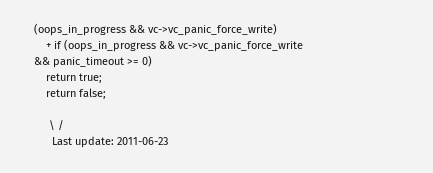(oops_in_progress && vc->vc_panic_force_write)
    + if (oops_in_progress && vc->vc_panic_force_write && panic_timeout >= 0)
    return true;
    return false;

     \ /
      Last update: 2011-06-23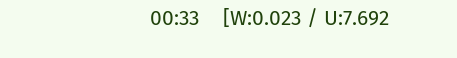00:33    [W:0.023 / U:7.692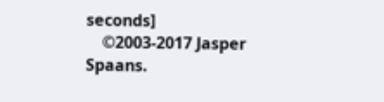seconds]
    ©2003-2017 Jasper Spaans.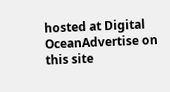hosted at Digital OceanAdvertise on this site